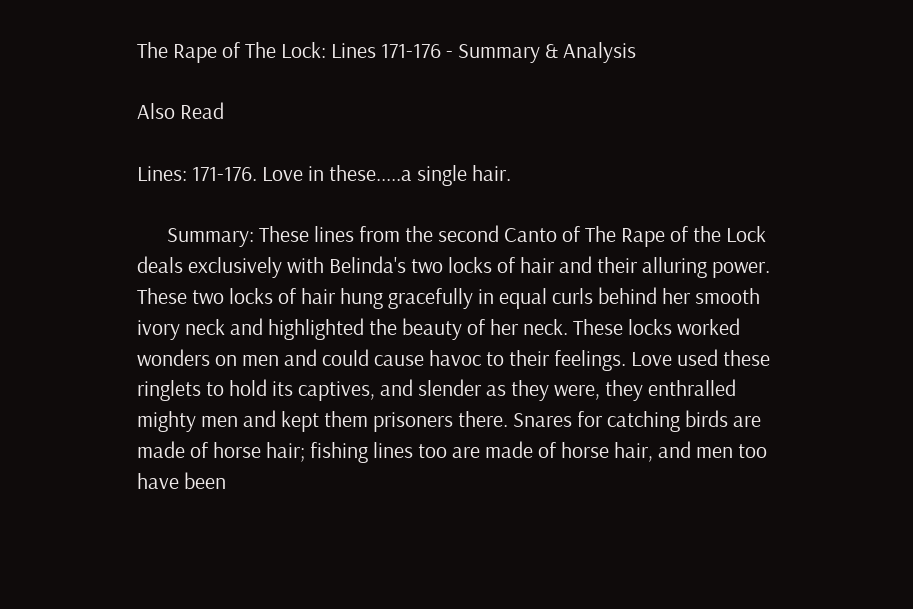The Rape of The Lock: Lines 171-176 - Summary & Analysis

Also Read

Lines: 171-176. Love in these.....a single hair.

      Summary: These lines from the second Canto of The Rape of the Lock deals exclusively with Belinda's two locks of hair and their alluring power. These two locks of hair hung gracefully in equal curls behind her smooth ivory neck and highlighted the beauty of her neck. These locks worked wonders on men and could cause havoc to their feelings. Love used these ringlets to hold its captives, and slender as they were, they enthralled mighty men and kept them prisoners there. Snares for catching birds are made of horse hair; fishing lines too are made of horse hair, and men too have been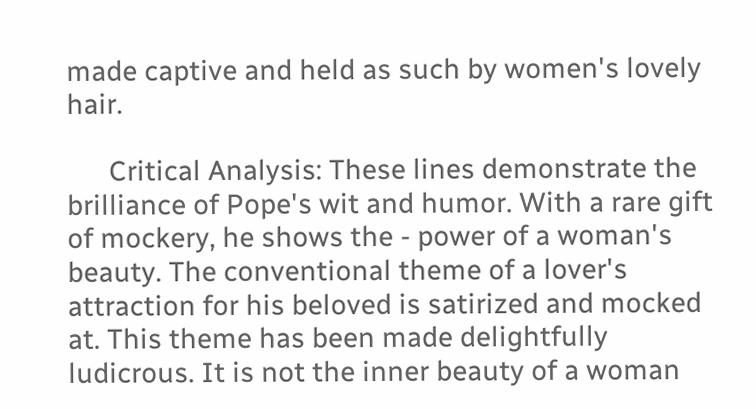made captive and held as such by women's lovely hair.

      Critical Analysis: These lines demonstrate the brilliance of Pope's wit and humor. With a rare gift of mockery, he shows the - power of a woman's beauty. The conventional theme of a lover's attraction for his beloved is satirized and mocked at. This theme has been made delightfully ludicrous. It is not the inner beauty of a woman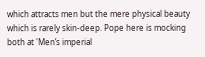which attracts men but the mere physical beauty which is rarely skin-deep. Pope here is mocking both at 'Men’s imperial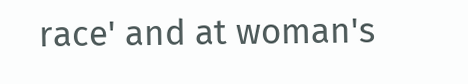race' and at woman's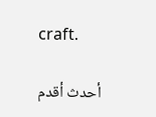craft.

أحدث أقدم